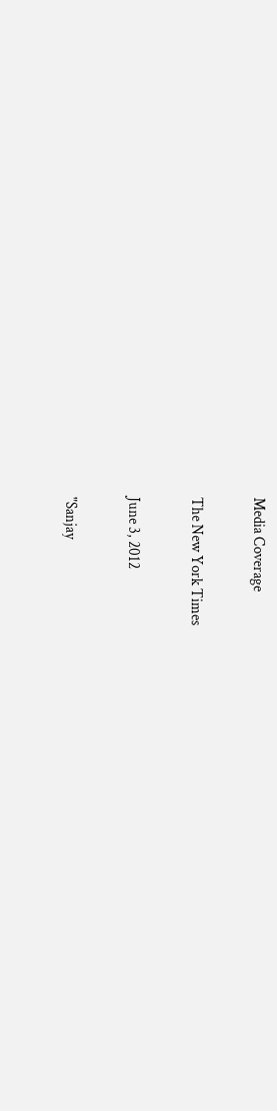Media Coverage

The New York Times

June 3, 2012

"Sanjay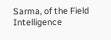Sarma, of the Field Intelligence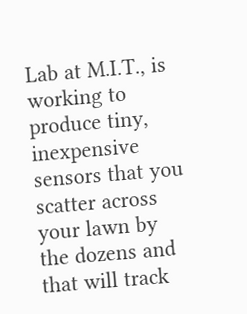Lab at M.I.T., is working to produce tiny, inexpensive sensors that you scatter across your lawn by the dozens and that will track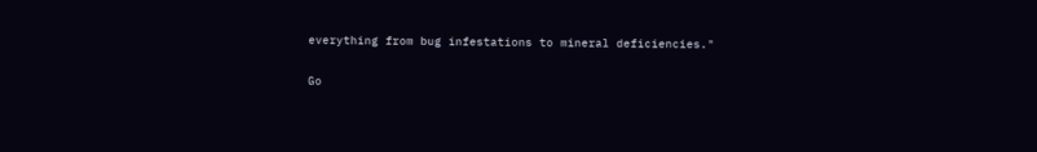everything from bug infestations to mineral deficiencies."

Go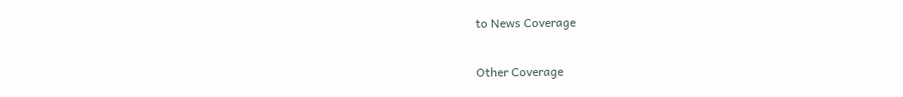to News Coverage

Other Coverage